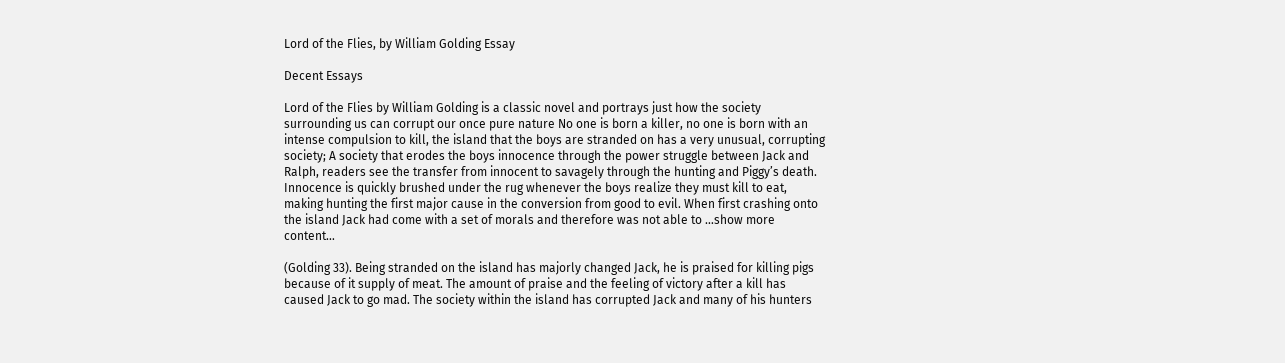Lord of the Flies, by William Golding Essay

Decent Essays

Lord of the Flies by William Golding is a classic novel and portrays just how the society surrounding us can corrupt our once pure nature No one is born a killer, no one is born with an intense compulsion to kill, the island that the boys are stranded on has a very unusual, corrupting society; A society that erodes the boys innocence through the power struggle between Jack and Ralph, readers see the transfer from innocent to savagely through the hunting and Piggy’s death. Innocence is quickly brushed under the rug whenever the boys realize they must kill to eat, making hunting the first major cause in the conversion from good to evil. When first crashing onto the island Jack had come with a set of morals and therefore was not able to …show more content…

(Golding 33). Being stranded on the island has majorly changed Jack, he is praised for killing pigs because of it supply of meat. The amount of praise and the feeling of victory after a kill has caused Jack to go mad. The society within the island has corrupted Jack and many of his hunters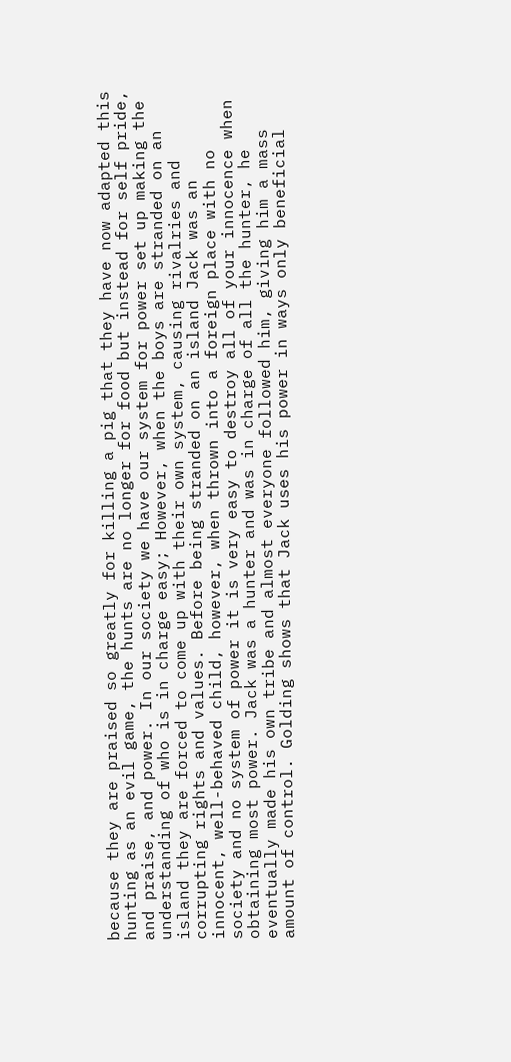because they are praised so greatly for killing a pig that they have now adapted this hunting as an evil game, the hunts are no longer for food but instead for self pride, and praise, and power. In our society we have our system for power set up making the understanding of who is in charge easy; However, when the boys are stranded on an island they are forced to come up with their own system, causing rivalries and corrupting rights and values. Before being stranded on an island Jack was an innocent, well-behaved child, however, when thrown into a foreign place with no society and no system of power it is very easy to destroy all of your innocence when obtaining most power. Jack was a hunter and was in charge of all the hunter, he eventually made his own tribe and almost everyone followed him, giving him a mass amount of control. Golding shows that Jack uses his power in ways only beneficial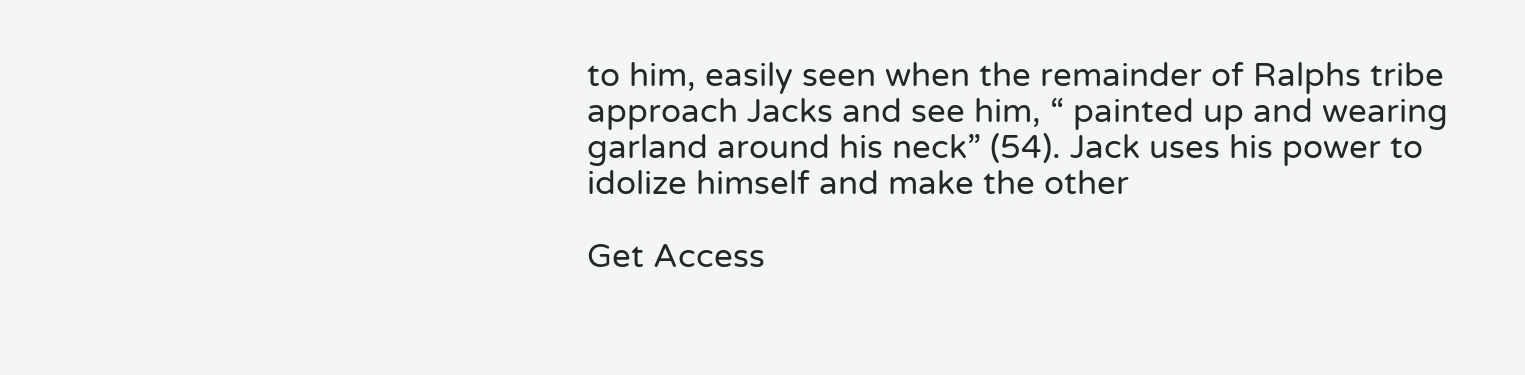to him, easily seen when the remainder of Ralphs tribe approach Jacks and see him, “ painted up and wearing garland around his neck” (54). Jack uses his power to idolize himself and make the other

Get Access